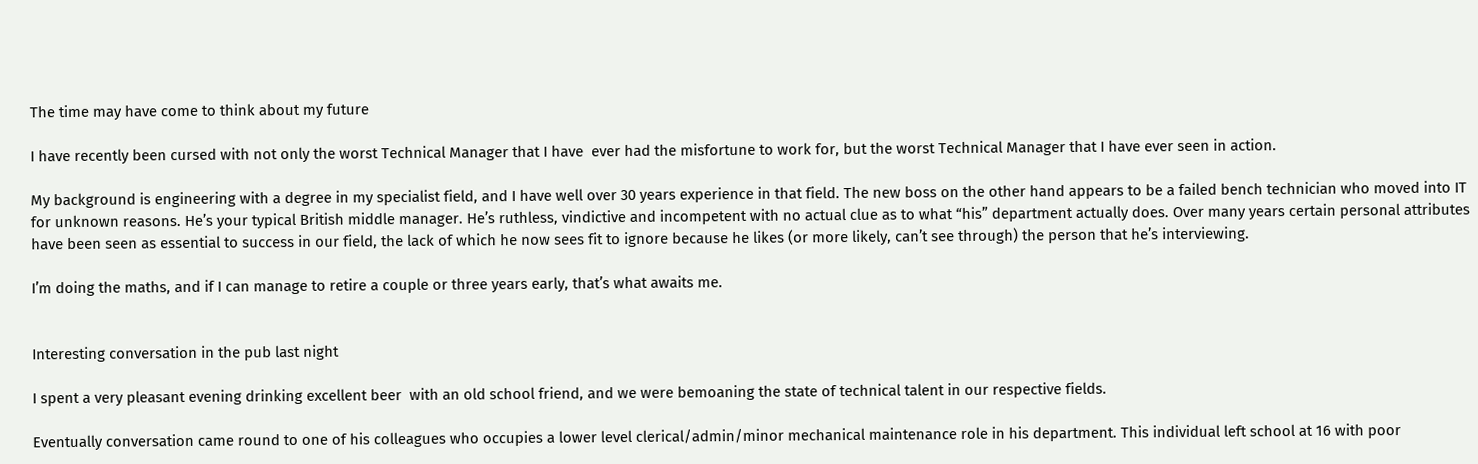The time may have come to think about my future

I have recently been cursed with not only the worst Technical Manager that I have  ever had the misfortune to work for, but the worst Technical Manager that I have ever seen in action.

My background is engineering with a degree in my specialist field, and I have well over 30 years experience in that field. The new boss on the other hand appears to be a failed bench technician who moved into IT for unknown reasons. He’s your typical British middle manager. He’s ruthless, vindictive and incompetent with no actual clue as to what “his” department actually does. Over many years certain personal attributes have been seen as essential to success in our field, the lack of which he now sees fit to ignore because he likes (or more likely, can’t see through) the person that he’s interviewing.

I’m doing the maths, and if I can manage to retire a couple or three years early, that’s what awaits me.


Interesting conversation in the pub last night

I spent a very pleasant evening drinking excellent beer  with an old school friend, and we were bemoaning the state of technical talent in our respective fields.

Eventually conversation came round to one of his colleagues who occupies a lower level clerical/admin/minor mechanical maintenance role in his department. This individual left school at 16 with poor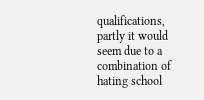qualifications, partly it would seem due to a combination of  hating school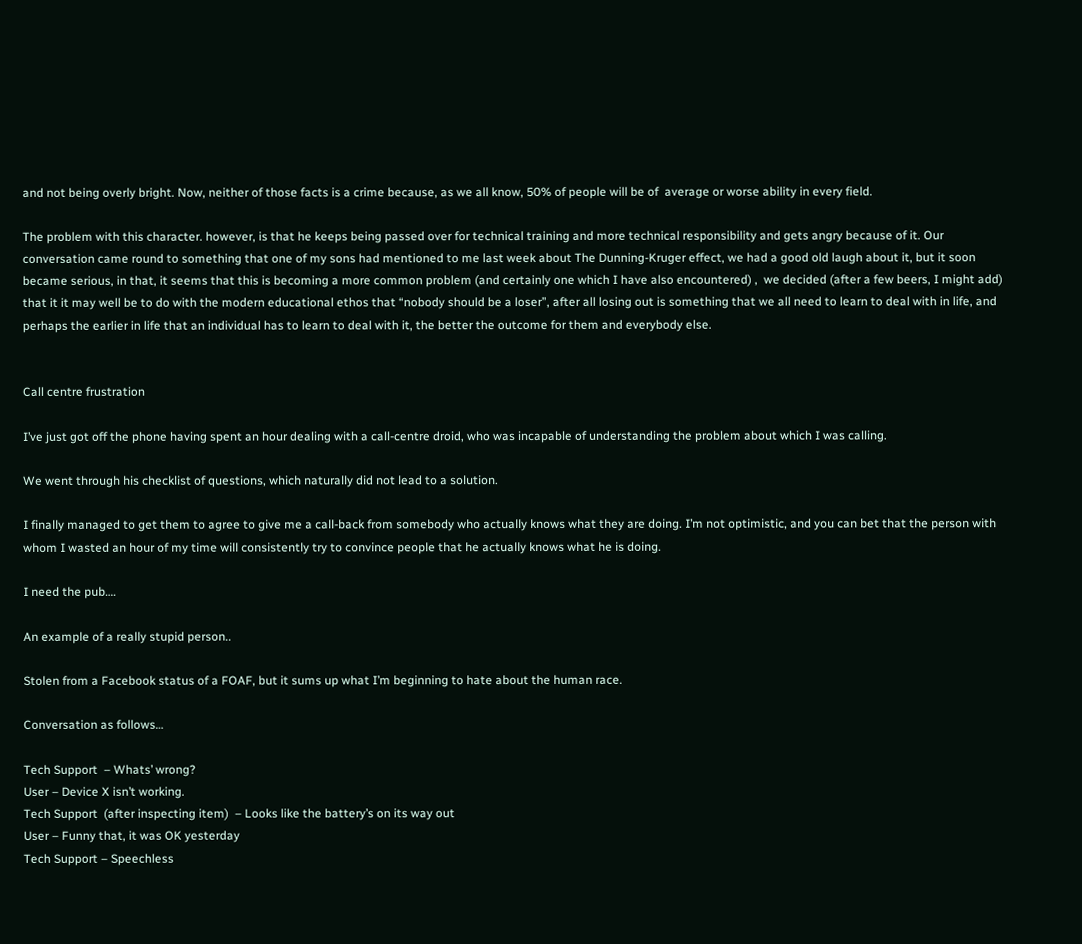and not being overly bright. Now, neither of those facts is a crime because, as we all know, 50% of people will be of  average or worse ability in every field.

The problem with this character. however, is that he keeps being passed over for technical training and more technical responsibility and gets angry because of it. Our conversation came round to something that one of my sons had mentioned to me last week about The Dunning-Kruger effect, we had a good old laugh about it, but it soon became serious, in that, it seems that this is becoming a more common problem (and certainly one which I have also encountered) ,  we decided (after a few beers, I might add) that it it may well be to do with the modern educational ethos that “nobody should be a loser”, after all losing out is something that we all need to learn to deal with in life, and perhaps the earlier in life that an individual has to learn to deal with it, the better the outcome for them and everybody else.


Call centre frustration

I’ve just got off the phone having spent an hour dealing with a call-centre droid, who was incapable of understanding the problem about which I was calling.

We went through his checklist of questions, which naturally did not lead to a solution.

I finally managed to get them to agree to give me a call-back from somebody who actually knows what they are doing. I’m not optimistic, and you can bet that the person with whom I wasted an hour of my time will consistently try to convince people that he actually knows what he is doing.

I need the pub….

An example of a really stupid person..

Stolen from a Facebook status of a FOAF, but it sums up what I’m beginning to hate about the human race.

Conversation as follows…

Tech Support  – Whats’ wrong?
User – Device X isn’t working.
Tech Support  (after inspecting item)  – Looks like the battery’s on its way out
User – Funny that, it was OK yesterday
Tech Support – Speechless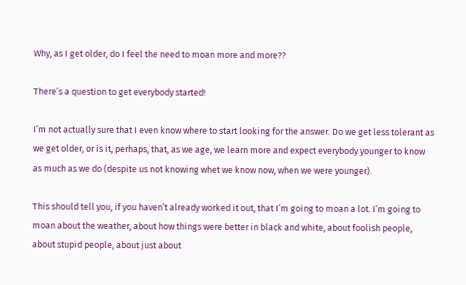Why, as I get older, do I feel the need to moan more and more??

There’s a question to get everybody started!

I’m not actually sure that I even know where to start looking for the answer. Do we get less tolerant as we get older, or is it, perhaps, that, as we age, we learn more and expect everybody younger to know as much as we do (despite us not knowing whet we know now, when we were younger).

This should tell you, if you haven’t already worked it out, that I’m going to moan a lot. I’m going to moan about the weather, about how things were better in black and white, about foolish people, about stupid people, about just about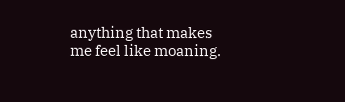anything that makes me feel like moaning.